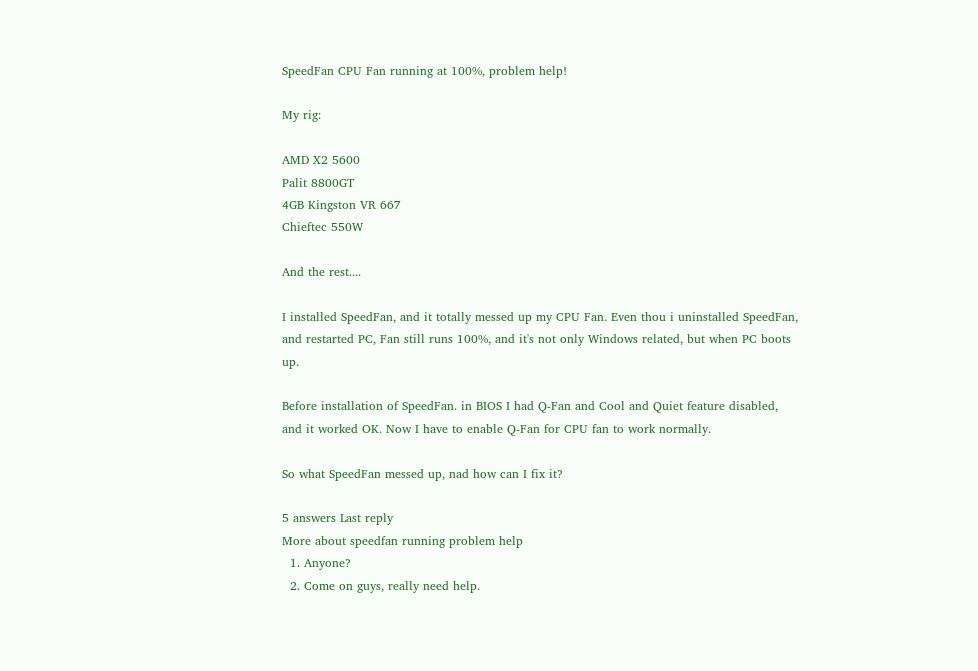SpeedFan CPU Fan running at 100%, problem help!

My rig:

AMD X2 5600
Palit 8800GT
4GB Kingston VR 667
Chieftec 550W

And the rest....

I installed SpeedFan, and it totally messed up my CPU Fan. Even thou i uninstalled SpeedFan, and restarted PC, Fan still runs 100%, and it's not only Windows related, but when PC boots up.

Before installation of SpeedFan. in BIOS I had Q-Fan and Cool and Quiet feature disabled, and it worked OK. Now I have to enable Q-Fan for CPU fan to work normally.

So what SpeedFan messed up, nad how can I fix it?

5 answers Last reply
More about speedfan running problem help
  1. Anyone?
  2. Come on guys, really need help.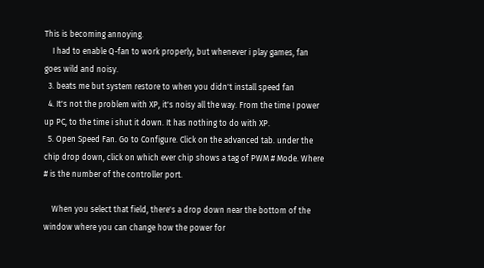This is becoming annoying.
    I had to enable Q-fan to work properly, but whenever i play games, fan goes wild and noisy.
  3. beats me but system restore to when you didn't install speed fan
  4. It's not the problem with XP, it's noisy all the way. From the time I power up PC, to the time i shut it down. It has nothing to do with XP.
  5. Open Speed Fan. Go to Configure. Click on the advanced tab. under the chip drop down, click on which ever chip shows a tag of PWM # Mode. Where # is the number of the controller port.

    When you select that field, there's a drop down near the bottom of the window where you can change how the power for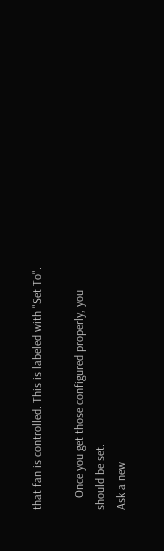that fan is controlled. This is labeled with "Set To".

    Once you get those configured properly, you should be set.
Ask a new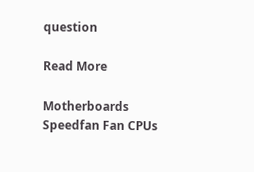question

Read More

Motherboards Speedfan Fan CPUs